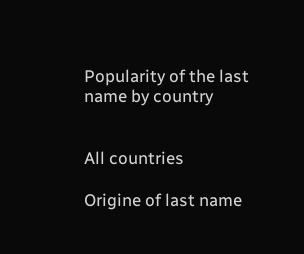Popularity of the last name by country


All countries

Origine of last name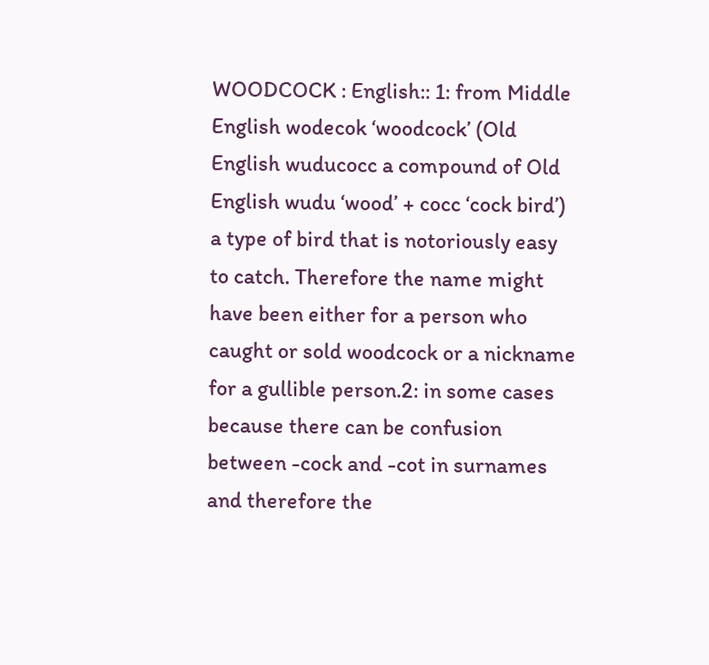WOODCOCK : English:: 1: from Middle English wodecok ‘woodcock’ (Old English wuducocc a compound of Old English wudu ‘wood’ + cocc ‘cock bird’) a type of bird that is notoriously easy to catch. Therefore the name might have been either for a person who caught or sold woodcock or a nickname for a gullible person.2: in some cases because there can be confusion between -cock and -cot in surnames and therefore the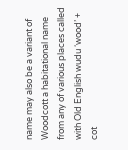name may also be a variant of Woodcott a habitational name from any of various places called with Old English wudu ‘wood’ + cot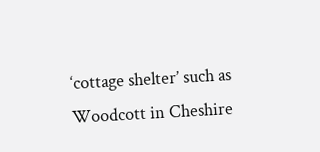‘cottage shelter’ such as Woodcott in Cheshire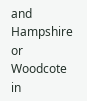and Hampshire or Woodcote in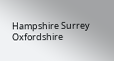Hampshire Surrey Oxfordshire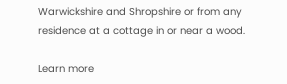Warwickshire and Shropshire or from any residence at a cottage in or near a wood.

Learn more